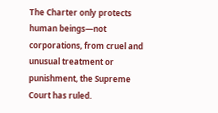The Charter only protects human beings—not corporations, from cruel and unusual treatment or punishment, the Supreme Court has ruled.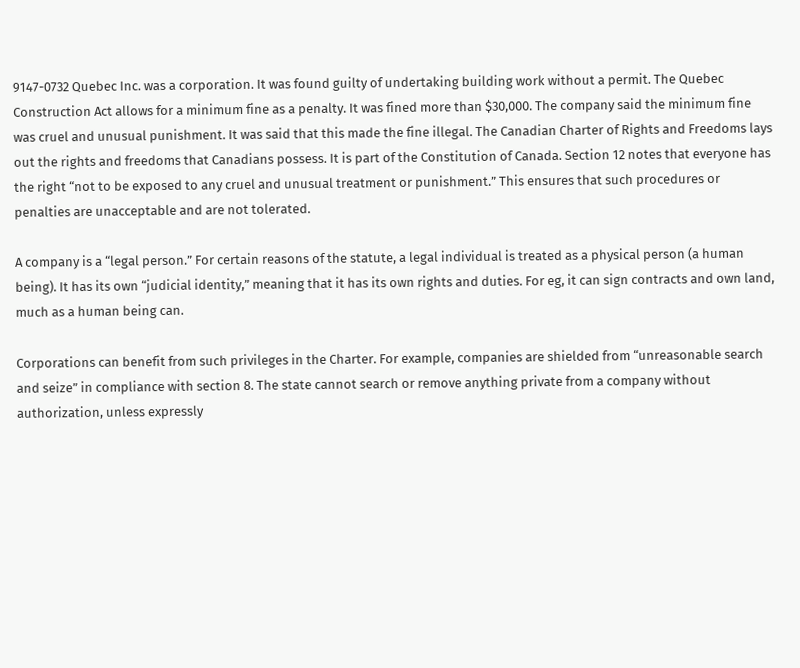9147-0732 Quebec Inc. was a corporation. It was found guilty of undertaking building work without a permit. The Quebec Construction Act allows for a minimum fine as a penalty. It was fined more than $30,000. The company said the minimum fine was cruel and unusual punishment. It was said that this made the fine illegal. The Canadian Charter of Rights and Freedoms lays out the rights and freedoms that Canadians possess. It is part of the Constitution of Canada. Section 12 notes that everyone has the right “not to be exposed to any cruel and unusual treatment or punishment.” This ensures that such procedures or penalties are unacceptable and are not tolerated.

A company is a “legal person.” For certain reasons of the statute, a legal individual is treated as a physical person (a human being). It has its own “judicial identity,” meaning that it has its own rights and duties. For eg, it can sign contracts and own land, much as a human being can.

Corporations can benefit from such privileges in the Charter. For example, companies are shielded from “unreasonable search and seize” in compliance with section 8. The state cannot search or remove anything private from a company without authorization, unless expressly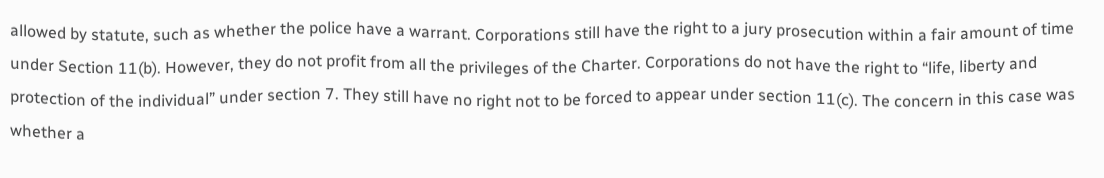allowed by statute, such as whether the police have a warrant. Corporations still have the right to a jury prosecution within a fair amount of time under Section 11(b). However, they do not profit from all the privileges of the Charter. Corporations do not have the right to “life, liberty and protection of the individual” under section 7. They still have no right not to be forced to appear under section 11(c). The concern in this case was whether a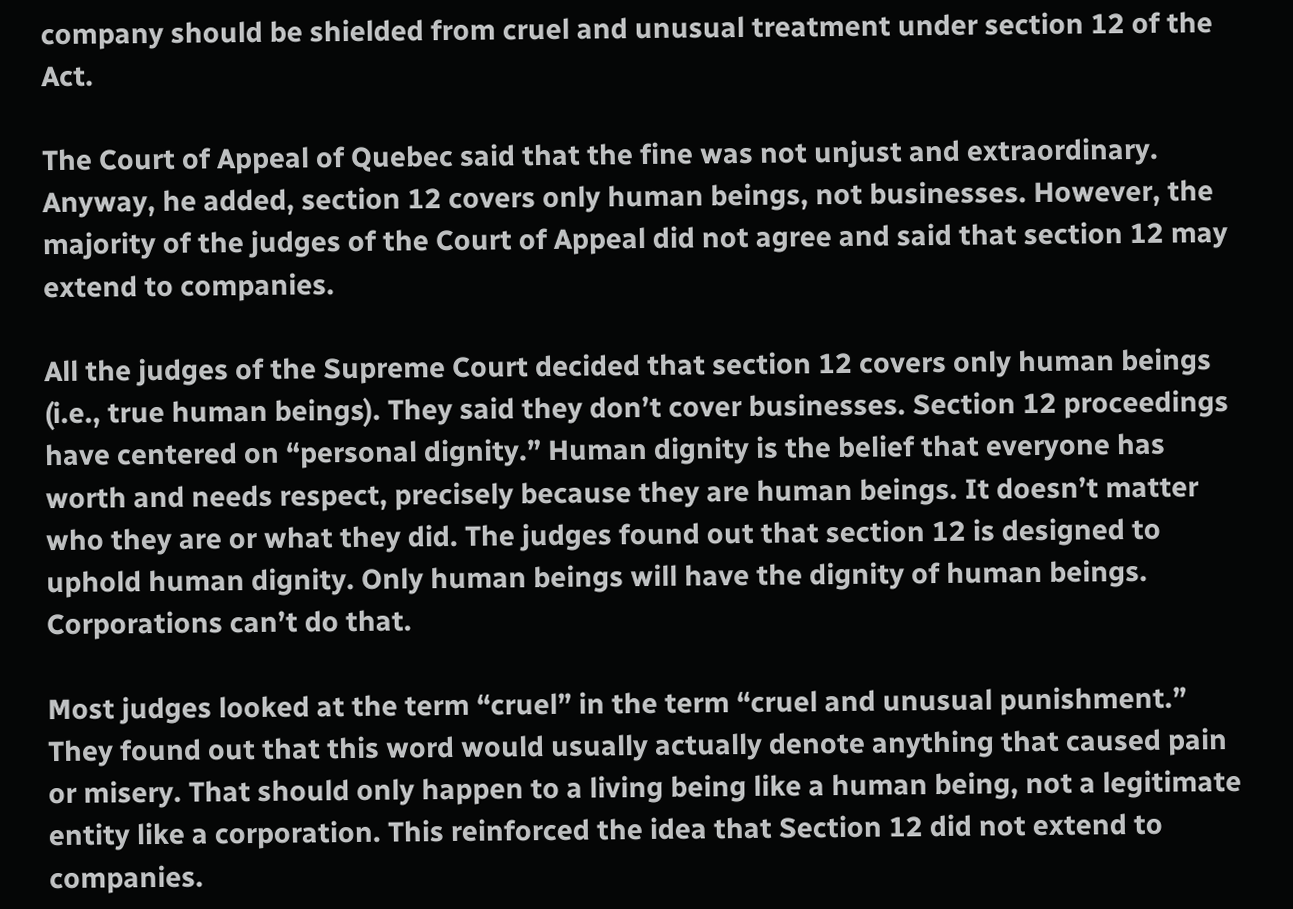company should be shielded from cruel and unusual treatment under section 12 of the Act.

The Court of Appeal of Quebec said that the fine was not unjust and extraordinary. Anyway, he added, section 12 covers only human beings, not businesses. However, the majority of the judges of the Court of Appeal did not agree and said that section 12 may extend to companies.

All the judges of the Supreme Court decided that section 12 covers only human beings (i.e., true human beings). They said they don’t cover businesses. Section 12 proceedings have centered on “personal dignity.” Human dignity is the belief that everyone has worth and needs respect, precisely because they are human beings. It doesn’t matter who they are or what they did. The judges found out that section 12 is designed to uphold human dignity. Only human beings will have the dignity of human beings. Corporations can’t do that.

Most judges looked at the term “cruel” in the term “cruel and unusual punishment.” They found out that this word would usually actually denote anything that caused pain or misery. That should only happen to a living being like a human being, not a legitimate entity like a corporation. This reinforced the idea that Section 12 did not extend to companies.